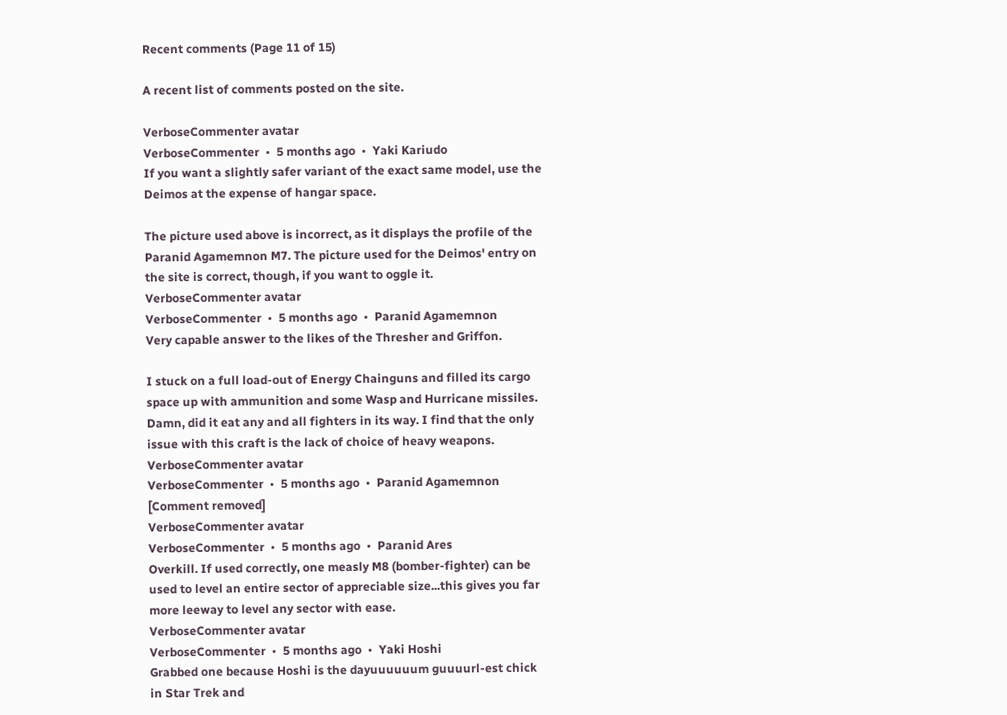Recent comments (Page 11 of 15)

A recent list of comments posted on the site.

VerboseCommenter avatar
VerboseCommenter  •  5 months ago  •  Yaki Kariudo
If you want a slightly safer variant of the exact same model, use the Deimos at the expense of hangar space.

The picture used above is incorrect, as it displays the profile of the Paranid Agamemnon M7. The picture used for the Deimos' entry on the site is correct, though, if you want to oggle it.
VerboseCommenter avatar
VerboseCommenter  •  5 months ago  •  Paranid Agamemnon
Very capable answer to the likes of the Thresher and Griffon.

I stuck on a full load-out of Energy Chainguns and filled its cargo space up with ammunition and some Wasp and Hurricane missiles. Damn, did it eat any and all fighters in its way. I find that the only issue with this craft is the lack of choice of heavy weapons.
VerboseCommenter avatar
VerboseCommenter  •  5 months ago  •  Paranid Agamemnon
[Comment removed]
VerboseCommenter avatar
VerboseCommenter  •  5 months ago  •  Paranid Ares
Overkill. If used correctly, one measly M8 (bomber-fighter) can be used to level an entire sector of appreciable size...this gives you far more leeway to level any sector with ease.
VerboseCommenter avatar
VerboseCommenter  •  5 months ago  •  Yaki Hoshi
Grabbed one because Hoshi is the dayuuuuuum guuuurl-est chick in Star Trek and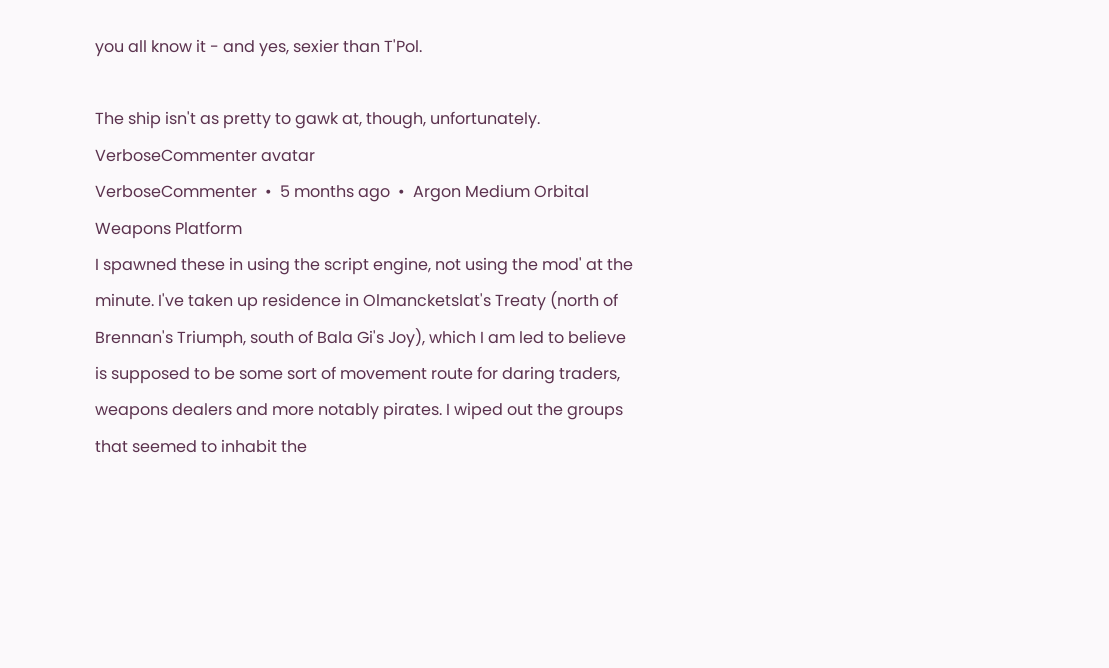you all know it - and yes, sexier than T'Pol.

The ship isn't as pretty to gawk at, though, unfortunately.
VerboseCommenter avatar
VerboseCommenter  •  5 months ago  •  Argon Medium Orbital Weapons Platform
I spawned these in using the script engine, not using the mod' at the minute. I've taken up residence in Olmancketslat's Treaty (north of Brennan's Triumph, south of Bala Gi's Joy), which I am led to believe is supposed to be some sort of movement route for daring traders, weapons dealers and more notably pirates. I wiped out the groups that seemed to inhabit the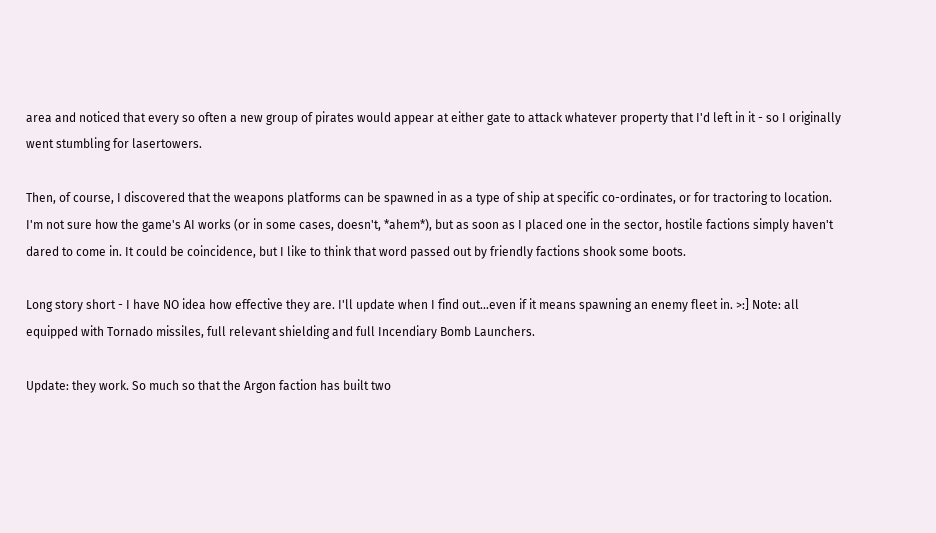area and noticed that every so often a new group of pirates would appear at either gate to attack whatever property that I'd left in it - so I originally went stumbling for lasertowers.

Then, of course, I discovered that the weapons platforms can be spawned in as a type of ship at specific co-ordinates, or for tractoring to location. I'm not sure how the game's AI works (or in some cases, doesn't, *ahem*), but as soon as I placed one in the sector, hostile factions simply haven't dared to come in. It could be coincidence, but I like to think that word passed out by friendly factions shook some boots.

Long story short - I have NO idea how effective they are. I'll update when I find out...even if it means spawning an enemy fleet in. >:] Note: all equipped with Tornado missiles, full relevant shielding and full Incendiary Bomb Launchers.

Update: they work. So much so that the Argon faction has built two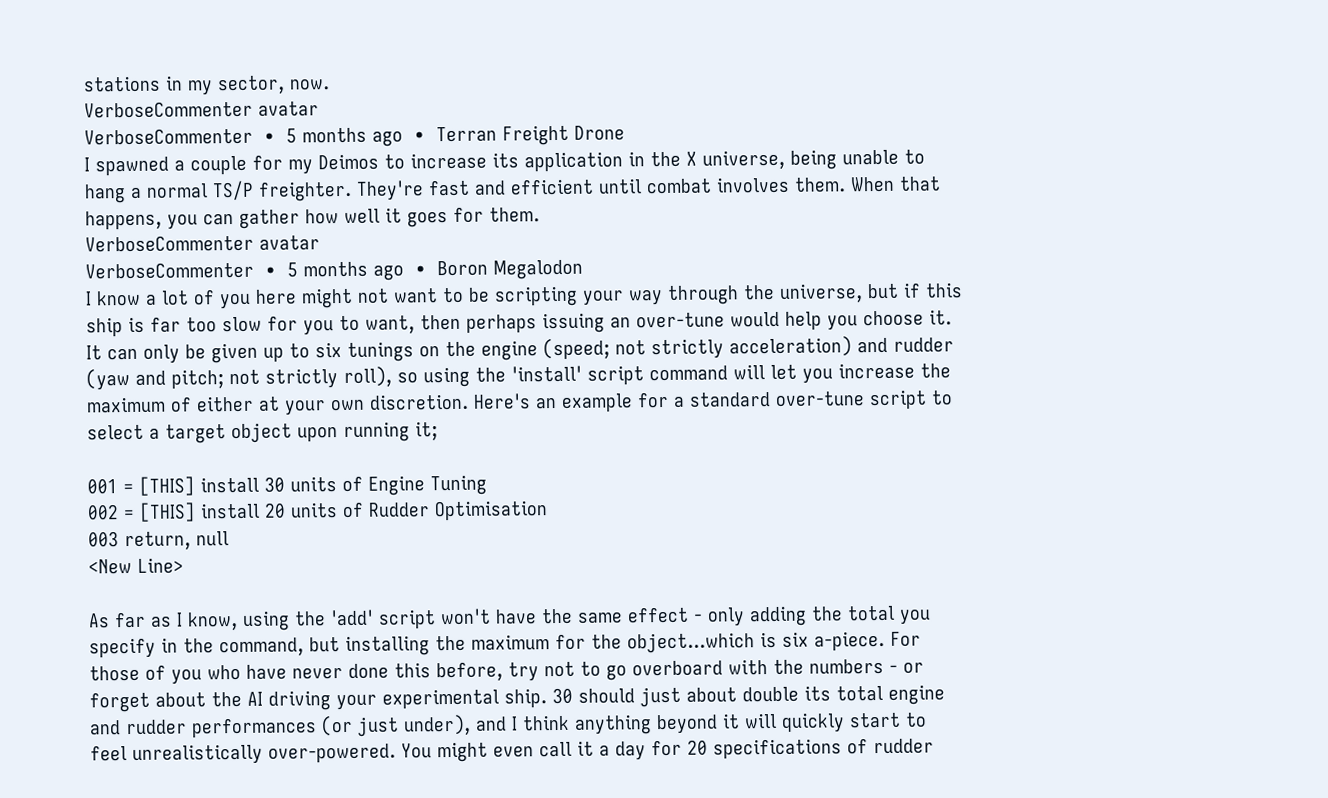stations in my sector, now.
VerboseCommenter avatar
VerboseCommenter  •  5 months ago  •  Terran Freight Drone
I spawned a couple for my Deimos to increase its application in the X universe, being unable to hang a normal TS/P freighter. They're fast and efficient until combat involves them. When that happens, you can gather how well it goes for them.
VerboseCommenter avatar
VerboseCommenter  •  5 months ago  •  Boron Megalodon
I know a lot of you here might not want to be scripting your way through the universe, but if this ship is far too slow for you to want, then perhaps issuing an over-tune would help you choose it. It can only be given up to six tunings on the engine (speed; not strictly acceleration) and rudder (yaw and pitch; not strictly roll), so using the 'install' script command will let you increase the maximum of either at your own discretion. Here's an example for a standard over-tune script to select a target object upon running it;

001 = [THIS] install 30 units of Engine Tuning
002 = [THIS] install 20 units of Rudder Optimisation
003 return, null
<New Line>

As far as I know, using the 'add' script won't have the same effect - only adding the total you specify in the command, but installing the maximum for the object...which is six a-piece. For those of you who have never done this before, try not to go overboard with the numbers - or forget about the AI driving your experimental ship. 30 should just about double its total engine and rudder performances (or just under), and I think anything beyond it will quickly start to feel unrealistically over-powered. You might even call it a day for 20 specifications of rudder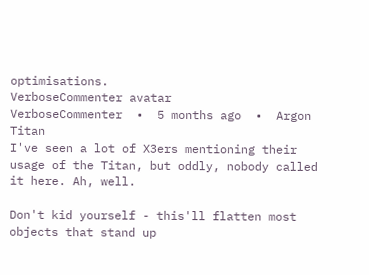optimisations.
VerboseCommenter avatar
VerboseCommenter  •  5 months ago  •  Argon Titan
I've seen a lot of X3ers mentioning their usage of the Titan, but oddly, nobody called it here. Ah, well.

Don't kid yourself - this'll flatten most objects that stand up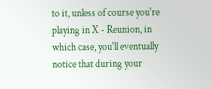to it, unless of course you're playing in X - Reunion, in which case, you'll eventually notice that during your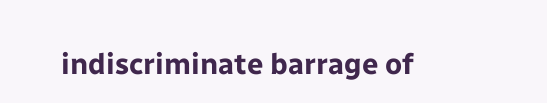indiscriminate barrage of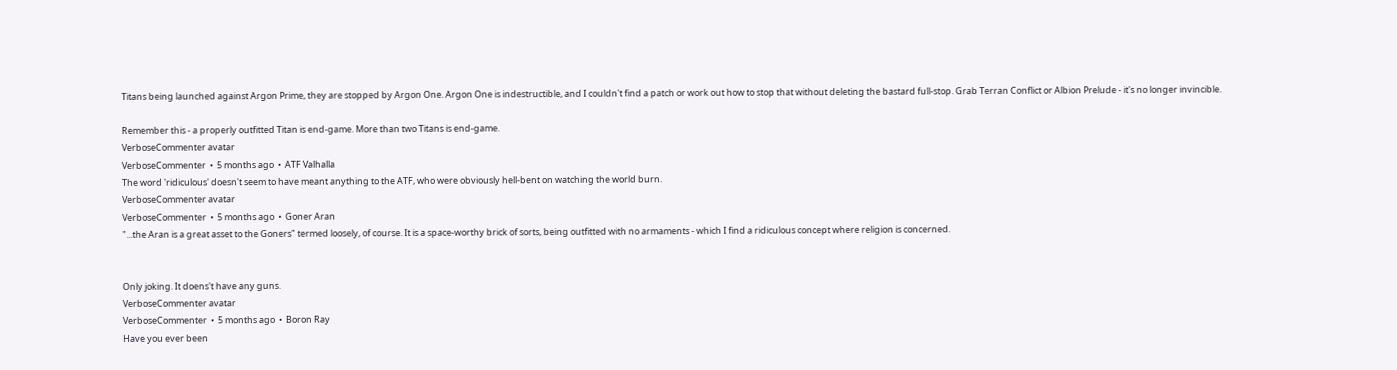Titans being launched against Argon Prime, they are stopped by Argon One. Argon One is indestructible, and I couldn't find a patch or work out how to stop that without deleting the bastard full-stop. Grab Terran Conflict or Albion Prelude - it's no longer invincible.

Remember this - a properly outfitted Titan is end-game. More than two Titans is end-game.
VerboseCommenter avatar
VerboseCommenter  •  5 months ago  •  ATF Valhalla
The word 'ridiculous' doesn't seem to have meant anything to the ATF, who were obviously hell-bent on watching the world burn.
VerboseCommenter avatar
VerboseCommenter  •  5 months ago  •  Goner Aran
"...the Aran is a great asset to the Goners" termed loosely, of course. It is a space-worthy brick of sorts, being outfitted with no armaments - which I find a ridiculous concept where religion is concerned.


Only joking. It doens't have any guns.
VerboseCommenter avatar
VerboseCommenter  •  5 months ago  •  Boron Ray
Have you ever been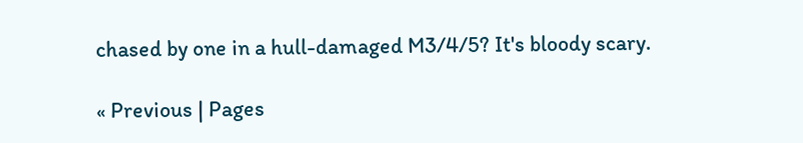chased by one in a hull-damaged M3/4/5? It's bloody scary.

« Previous | Pages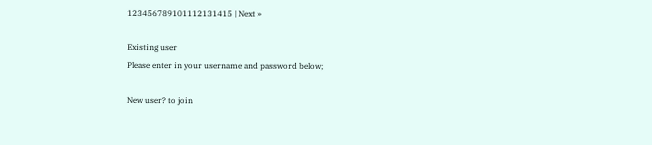123456789101112131415 | Next »

Existing user
Please enter in your username and password below;

New user? to join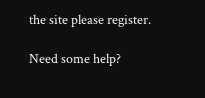the site please register.

Need some help?